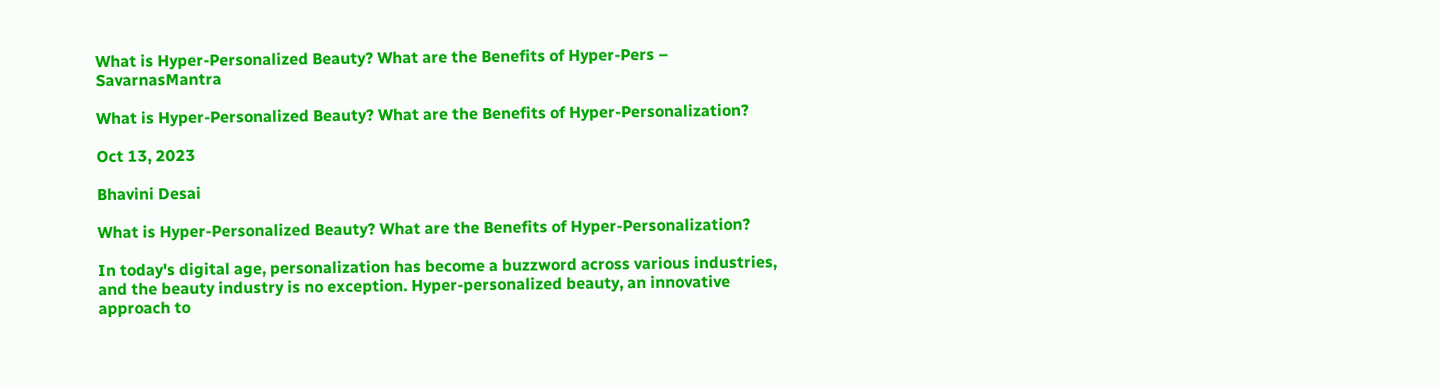What is Hyper-Personalized Beauty? What are the Benefits of Hyper-Pers – SavarnasMantra

What is Hyper-Personalized Beauty? What are the Benefits of Hyper-Personalization?

Oct 13, 2023

Bhavini Desai

What is Hyper-Personalized Beauty? What are the Benefits of Hyper-Personalization?

In today's digital age, personalization has become a buzzword across various industries, and the beauty industry is no exception. Hyper-personalized beauty, an innovative approach to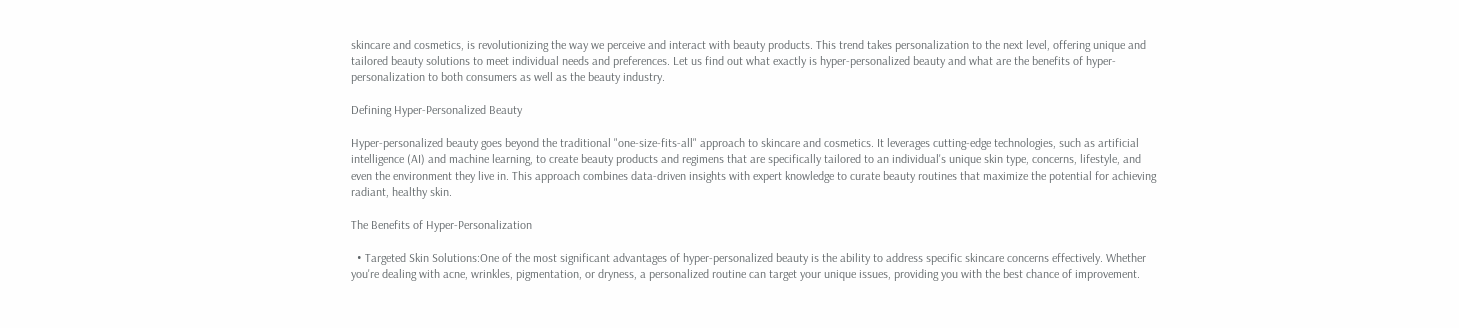skincare and cosmetics, is revolutionizing the way we perceive and interact with beauty products. This trend takes personalization to the next level, offering unique and tailored beauty solutions to meet individual needs and preferences. Let us find out what exactly is hyper-personalized beauty and what are the benefits of hyper-personalization to both consumers as well as the beauty industry.

Defining Hyper-Personalized Beauty

Hyper-personalized beauty goes beyond the traditional "one-size-fits-all" approach to skincare and cosmetics. It leverages cutting-edge technologies, such as artificial intelligence (AI) and machine learning, to create beauty products and regimens that are specifically tailored to an individual's unique skin type, concerns, lifestyle, and even the environment they live in. This approach combines data-driven insights with expert knowledge to curate beauty routines that maximize the potential for achieving radiant, healthy skin.

The Benefits of Hyper-Personalization

  • Targeted Skin Solutions:One of the most significant advantages of hyper-personalized beauty is the ability to address specific skincare concerns effectively. Whether you're dealing with acne, wrinkles, pigmentation, or dryness, a personalized routine can target your unique issues, providing you with the best chance of improvement.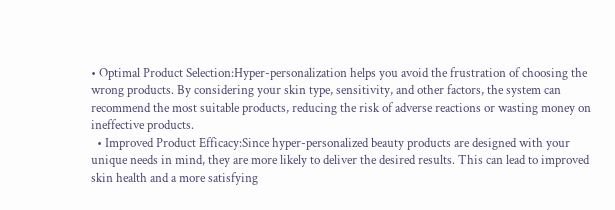• Optimal Product Selection:Hyper-personalization helps you avoid the frustration of choosing the wrong products. By considering your skin type, sensitivity, and other factors, the system can recommend the most suitable products, reducing the risk of adverse reactions or wasting money on ineffective products.
  • Improved Product Efficacy:Since hyper-personalized beauty products are designed with your unique needs in mind, they are more likely to deliver the desired results. This can lead to improved skin health and a more satisfying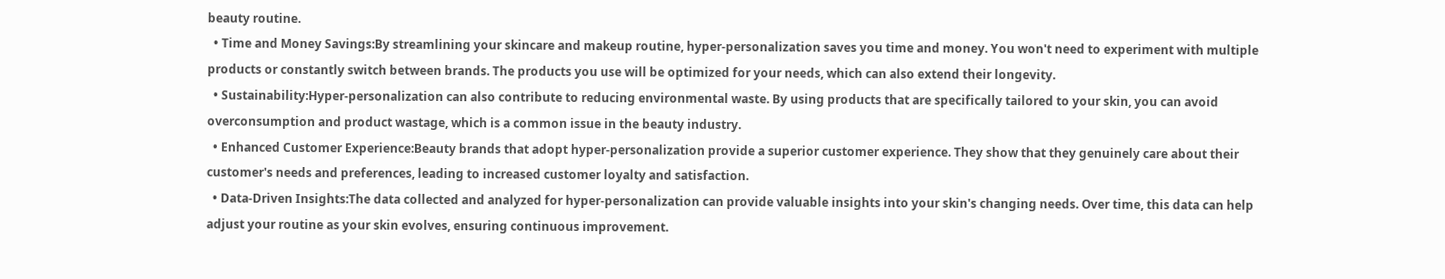beauty routine.
  • Time and Money Savings:By streamlining your skincare and makeup routine, hyper-personalization saves you time and money. You won't need to experiment with multiple products or constantly switch between brands. The products you use will be optimized for your needs, which can also extend their longevity.
  • Sustainability:Hyper-personalization can also contribute to reducing environmental waste. By using products that are specifically tailored to your skin, you can avoid overconsumption and product wastage, which is a common issue in the beauty industry.
  • Enhanced Customer Experience:Beauty brands that adopt hyper-personalization provide a superior customer experience. They show that they genuinely care about their customer's needs and preferences, leading to increased customer loyalty and satisfaction.
  • Data-Driven Insights:The data collected and analyzed for hyper-personalization can provide valuable insights into your skin's changing needs. Over time, this data can help adjust your routine as your skin evolves, ensuring continuous improvement.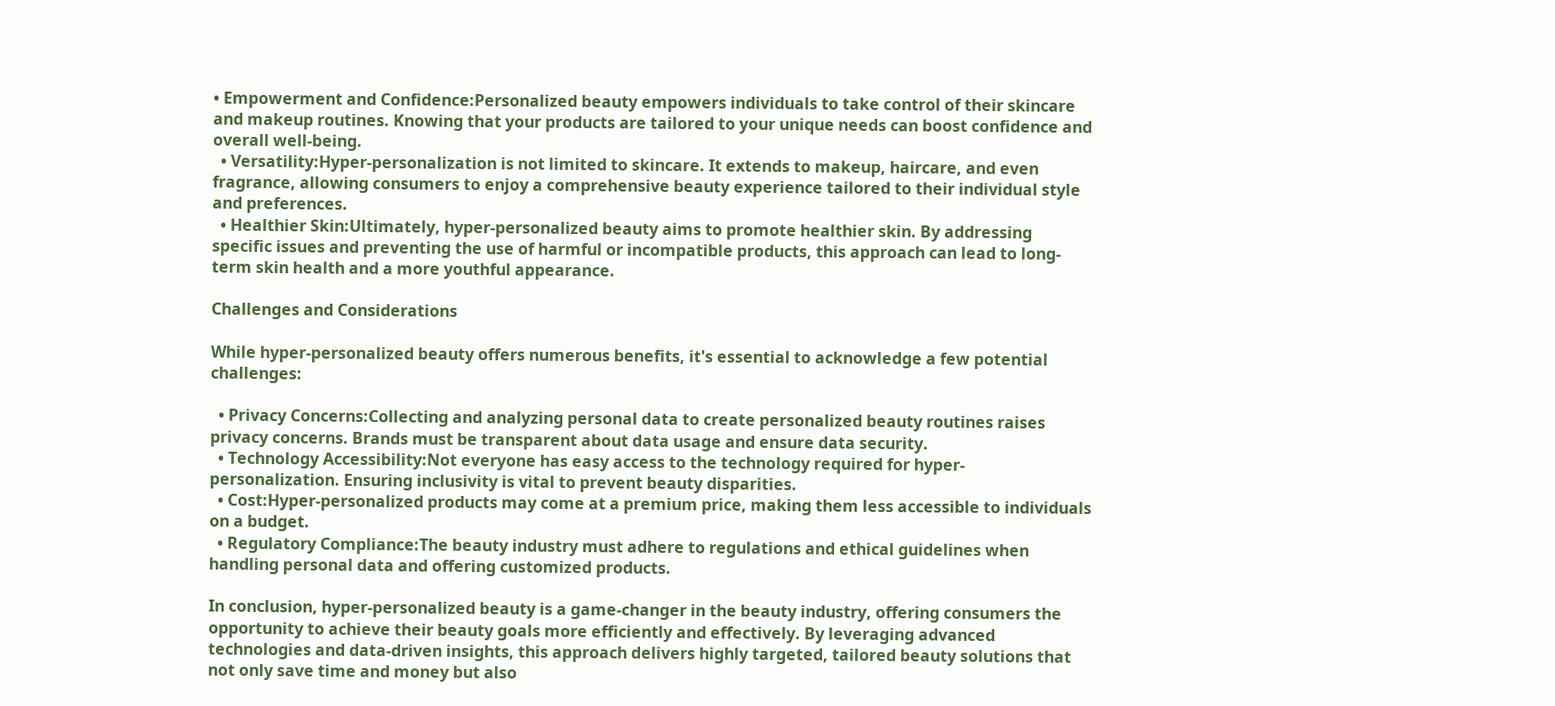• Empowerment and Confidence:Personalized beauty empowers individuals to take control of their skincare and makeup routines. Knowing that your products are tailored to your unique needs can boost confidence and overall well-being.
  • Versatility:Hyper-personalization is not limited to skincare. It extends to makeup, haircare, and even fragrance, allowing consumers to enjoy a comprehensive beauty experience tailored to their individual style and preferences.
  • Healthier Skin:Ultimately, hyper-personalized beauty aims to promote healthier skin. By addressing specific issues and preventing the use of harmful or incompatible products, this approach can lead to long-term skin health and a more youthful appearance.

Challenges and Considerations

While hyper-personalized beauty offers numerous benefits, it's essential to acknowledge a few potential challenges:

  • Privacy Concerns:Collecting and analyzing personal data to create personalized beauty routines raises privacy concerns. Brands must be transparent about data usage and ensure data security.
  • Technology Accessibility:Not everyone has easy access to the technology required for hyper-personalization. Ensuring inclusivity is vital to prevent beauty disparities.
  • Cost:Hyper-personalized products may come at a premium price, making them less accessible to individuals on a budget.
  • Regulatory Compliance:The beauty industry must adhere to regulations and ethical guidelines when handling personal data and offering customized products.

In conclusion, hyper-personalized beauty is a game-changer in the beauty industry, offering consumers the opportunity to achieve their beauty goals more efficiently and effectively. By leveraging advanced technologies and data-driven insights, this approach delivers highly targeted, tailored beauty solutions that not only save time and money but also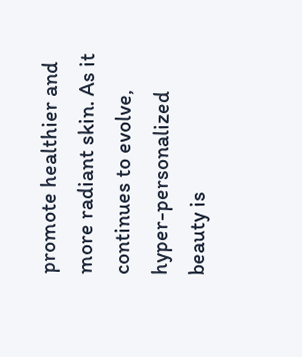promote healthier and more radiant skin. As it continues to evolve, hyper-personalized beauty is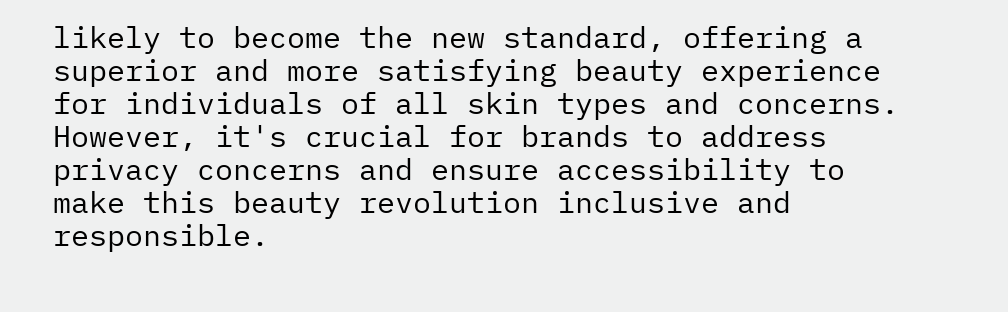likely to become the new standard, offering a superior and more satisfying beauty experience for individuals of all skin types and concerns. However, it's crucial for brands to address privacy concerns and ensure accessibility to make this beauty revolution inclusive and responsible.